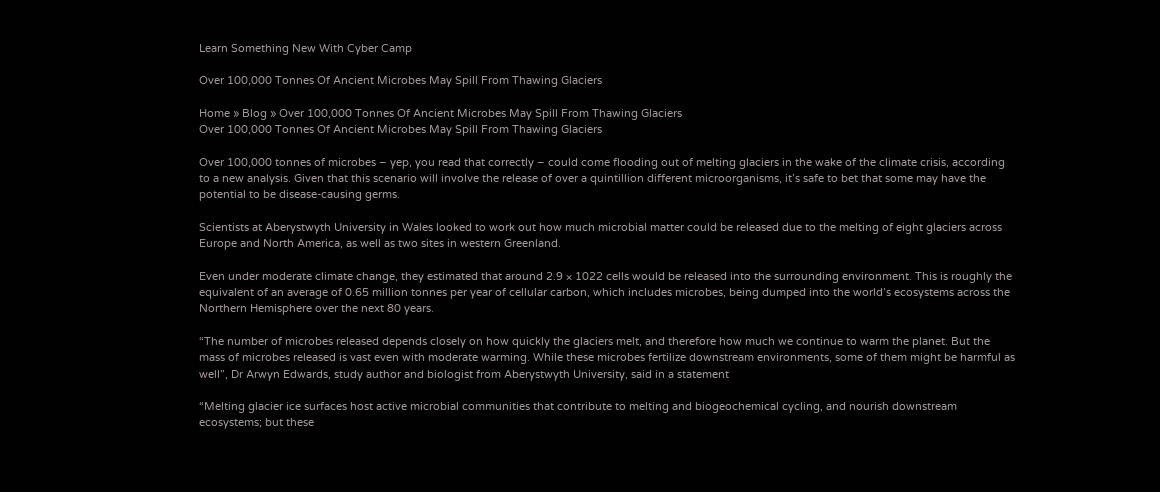Learn Something New With Cyber Camp

Over 100,000 Tonnes Of Ancient Microbes May Spill From Thawing Glaciers

Home » Blog » Over 100,000 Tonnes Of Ancient Microbes May Spill From Thawing Glaciers
Over 100,000 Tonnes Of Ancient Microbes May Spill From Thawing Glaciers

Over 100,000 tonnes of microbes – yep, you read that correctly – could come flooding out of melting glaciers in the wake of the climate crisis, according to a new analysis. Given that this scenario will involve the release of over a quintillion different microorganisms, it’s safe to bet that some may have the potential to be disease-causing germs.

Scientists at Aberystwyth University in Wales looked to work out how much microbial matter could be released due to the melting of eight glaciers across Europe and North America, as well as two sites in western Greenland.

Even under moderate climate change, they estimated that around 2.9 × 1022 cells would be released into the surrounding environment. This is roughly the equivalent of an average of 0.65 million tonnes per year of cellular carbon, which includes microbes, being dumped into the world’s ecosystems across the Northern Hemisphere over the next 80 years.

“The number of microbes released depends closely on how quickly the glaciers melt, and therefore how much we continue to warm the planet. But the mass of microbes released is vast even with moderate warming. While these microbes fertilize downstream environments, some of them might be harmful as well”, Dr Arwyn Edwards, study author and biologist from Aberystwyth University, said in a statement

“Melting glacier ice surfaces host active microbial communities that contribute to melting and biogeochemical cycling, and nourish downstream ecosystems; but these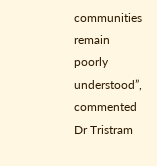communities remain poorly understood”, commented Dr Tristram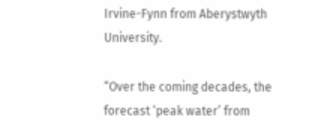Irvine-Fynn from Aberystwyth University.

“Over the coming decades, the forecast ‘peak water’ from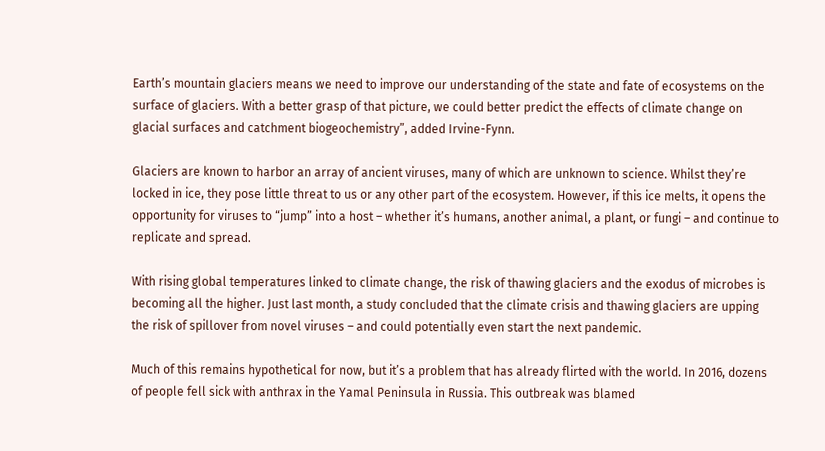Earth’s mountain glaciers means we need to improve our understanding of the state and fate of ecosystems on the surface of glaciers. With a better grasp of that picture, we could better predict the effects of climate change on glacial surfaces and catchment biogeochemistry”, added Irvine-Fynn.

Glaciers are known to harbor an array of ancient viruses, many of which are unknown to science. Whilst they’re locked in ice, they pose little threat to us or any other part of the ecosystem. However, if this ice melts, it opens the opportunity for viruses to “jump” into a host – whether it’s humans, another animal, a plant, or fungi – and continue to replicate and spread.

With rising global temperatures linked to climate change, the risk of thawing glaciers and the exodus of microbes is becoming all the higher. Just last month, a study concluded that the climate crisis and thawing glaciers are upping the risk of spillover from novel viruses – and could potentially even start the next pandemic.

Much of this remains hypothetical for now, but it’s a problem that has already flirted with the world. In 2016, dozens of people fell sick with anthrax in the Yamal Peninsula in Russia. This outbreak was blamed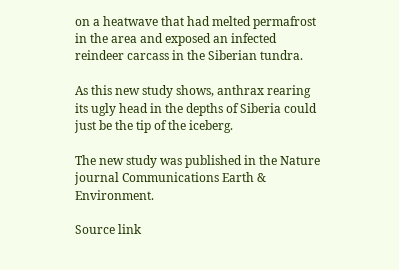on a heatwave that had melted permafrost in the area and exposed an infected reindeer carcass in the Siberian tundra.

As this new study shows, anthrax rearing its ugly head in the depths of Siberia could just be the tip of the iceberg.

The new study was published in the Nature journal Communications Earth & Environment.

Source link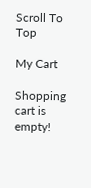Scroll To Top

My Cart

Shopping cart is empty!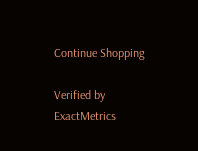Continue Shopping

Verified by ExactMetrics